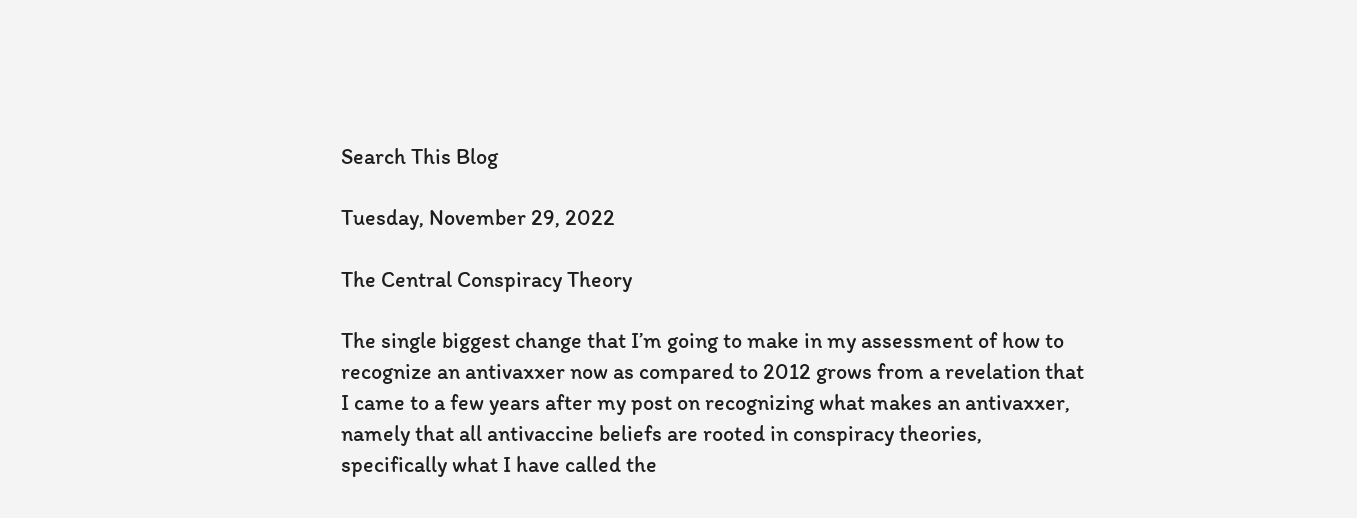Search This Blog

Tuesday, November 29, 2022

The Central Conspiracy Theory

The single biggest change that I’m going to make in my assessment of how to recognize an antivaxxer now as compared to 2012 grows from a revelation that I came to a few years after my post on recognizing what makes an antivaxxer, namely that all antivaccine beliefs are rooted in conspiracy theories, specifically what I have called the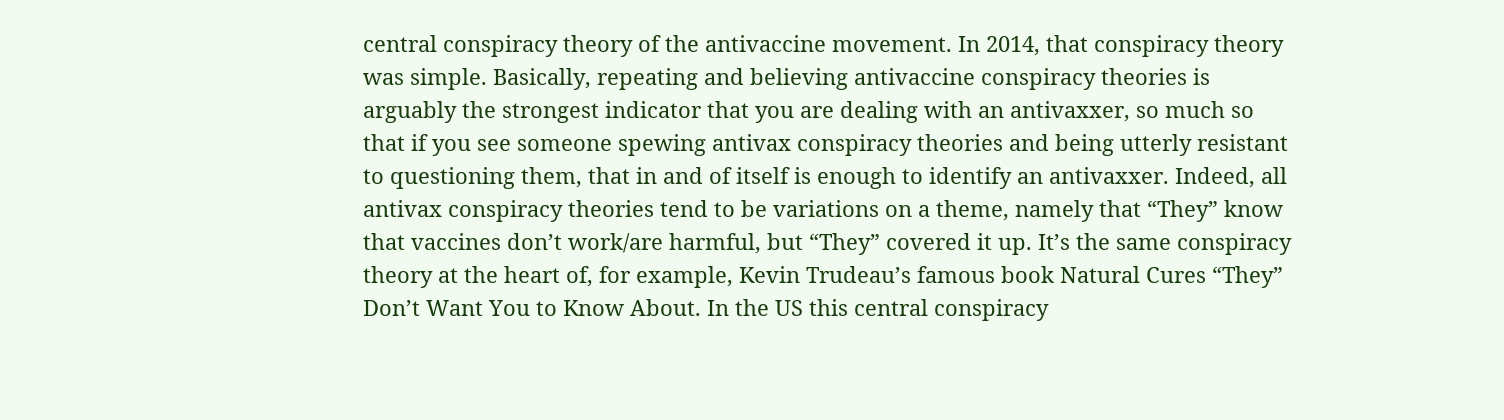central conspiracy theory of the antivaccine movement. In 2014, that conspiracy theory was simple. Basically, repeating and believing antivaccine conspiracy theories is arguably the strongest indicator that you are dealing with an antivaxxer, so much so that if you see someone spewing antivax conspiracy theories and being utterly resistant to questioning them, that in and of itself is enough to identify an antivaxxer. Indeed, all antivax conspiracy theories tend to be variations on a theme, namely that “They” know that vaccines don’t work/are harmful, but “They” covered it up. It’s the same conspiracy theory at the heart of, for example, Kevin Trudeau’s famous book Natural Cures “They” Don’t Want You to Know About. In the US this central conspiracy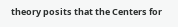theory posits that the Centers for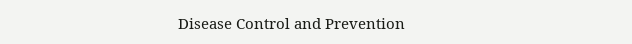Disease Control and Prevention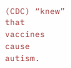(CDC) “knew” that vaccines cause autism.